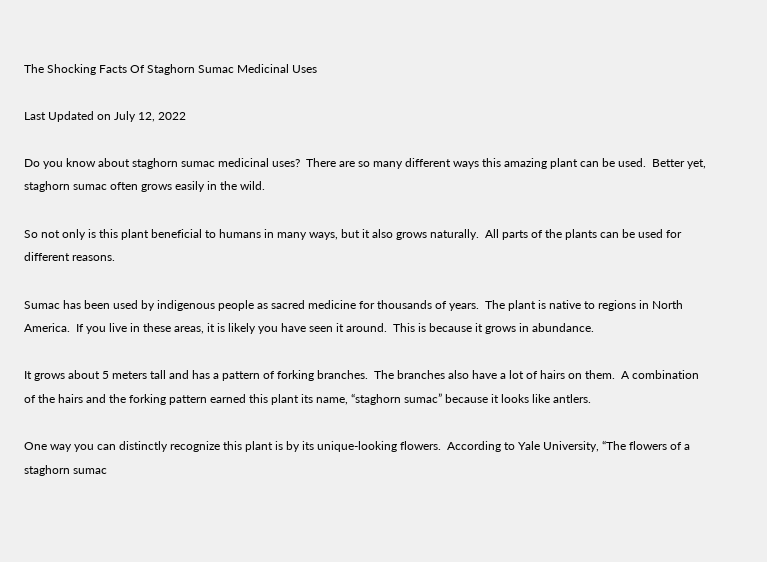The Shocking Facts Of Staghorn Sumac Medicinal Uses

Last Updated on July 12, 2022

Do you know about staghorn sumac medicinal uses?  There are so many different ways this amazing plant can be used.  Better yet, staghorn sumac often grows easily in the wild.

So not only is this plant beneficial to humans in many ways, but it also grows naturally.  All parts of the plants can be used for different reasons.

Sumac has been used by indigenous people as sacred medicine for thousands of years.  The plant is native to regions in North America.  If you live in these areas, it is likely you have seen it around.  This is because it grows in abundance.

It grows about 5 meters tall and has a pattern of forking branches.  The branches also have a lot of hairs on them.  A combination of the hairs and the forking pattern earned this plant its name, “staghorn sumac” because it looks like antlers.

One way you can distinctly recognize this plant is by its unique-looking flowers.  According to Yale University, “The flowers of a staghorn sumac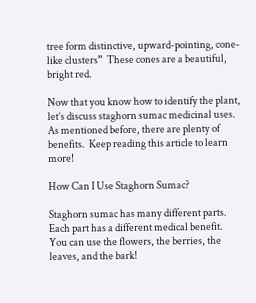tree form distinctive, upward-pointing, cone-like clusters”  These cones are a beautiful, bright red.

Now that you know how to identify the plant, let’s discuss staghorn sumac medicinal uses.  As mentioned before, there are plenty of benefits.  Keep reading this article to learn more!

How Can I Use Staghorn Sumac?

Staghorn sumac has many different parts.  Each part has a different medical benefit.  You can use the flowers, the berries, the leaves, and the bark!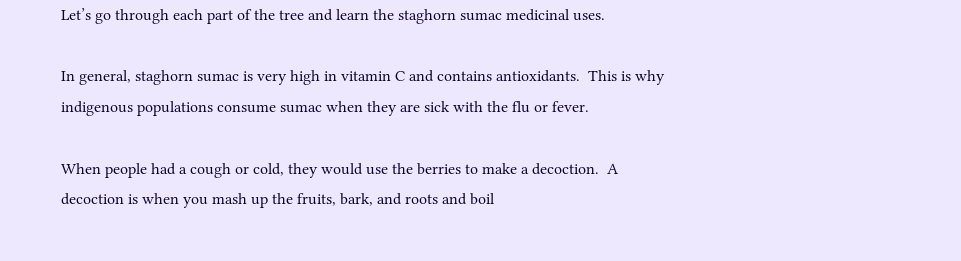Let’s go through each part of the tree and learn the staghorn sumac medicinal uses.

In general, staghorn sumac is very high in vitamin C and contains antioxidants.  This is why indigenous populations consume sumac when they are sick with the flu or fever.

When people had a cough or cold, they would use the berries to make a decoction.  A decoction is when you mash up the fruits, bark, and roots and boil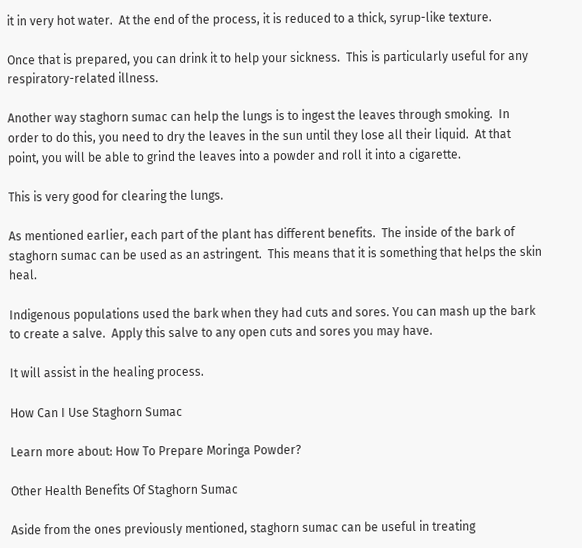it in very hot water.  At the end of the process, it is reduced to a thick, syrup-like texture.

Once that is prepared, you can drink it to help your sickness.  This is particularly useful for any respiratory-related illness.

Another way staghorn sumac can help the lungs is to ingest the leaves through smoking.  In order to do this, you need to dry the leaves in the sun until they lose all their liquid.  At that point, you will be able to grind the leaves into a powder and roll it into a cigarette.

This is very good for clearing the lungs.

As mentioned earlier, each part of the plant has different benefits.  The inside of the bark of staghorn sumac can be used as an astringent.  This means that it is something that helps the skin heal.

Indigenous populations used the bark when they had cuts and sores. You can mash up the bark to create a salve.  Apply this salve to any open cuts and sores you may have.

It will assist in the healing process.

How Can I Use Staghorn Sumac

Learn more about: How To Prepare Moringa Powder?

Other Health Benefits Of Staghorn Sumac

Aside from the ones previously mentioned, staghorn sumac can be useful in treating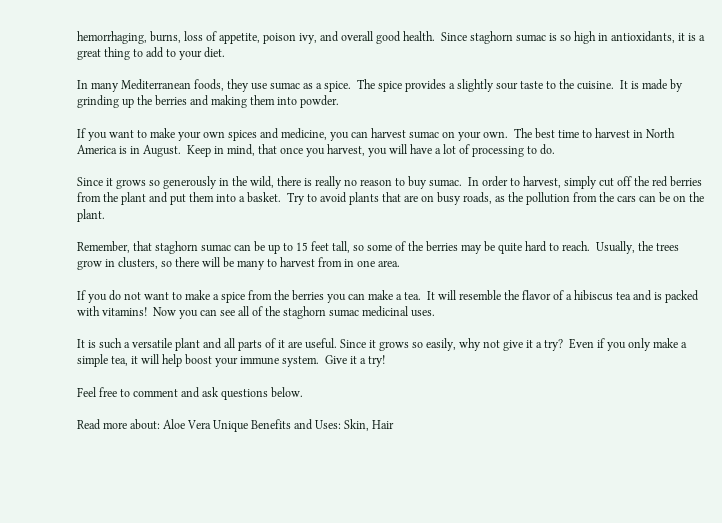hemorrhaging, burns, loss of appetite, poison ivy, and overall good health.  Since staghorn sumac is so high in antioxidants, it is a great thing to add to your diet.

In many Mediterranean foods, they use sumac as a spice.  The spice provides a slightly sour taste to the cuisine.  It is made by grinding up the berries and making them into powder.

If you want to make your own spices and medicine, you can harvest sumac on your own.  The best time to harvest in North America is in August.  Keep in mind, that once you harvest, you will have a lot of processing to do.

Since it grows so generously in the wild, there is really no reason to buy sumac.  In order to harvest, simply cut off the red berries from the plant and put them into a basket.  Try to avoid plants that are on busy roads, as the pollution from the cars can be on the plant.

Remember, that staghorn sumac can be up to 15 feet tall, so some of the berries may be quite hard to reach.  Usually, the trees grow in clusters, so there will be many to harvest from in one area.

If you do not want to make a spice from the berries you can make a tea.  It will resemble the flavor of a hibiscus tea and is packed with vitamins!  Now you can see all of the staghorn sumac medicinal uses.

It is such a versatile plant and all parts of it are useful. Since it grows so easily, why not give it a try?  Even if you only make a simple tea, it will help boost your immune system.  Give it a try!

Feel free to comment and ask questions below.

Read more about: Aloe Vera Unique Benefits and Uses: Skin, Hair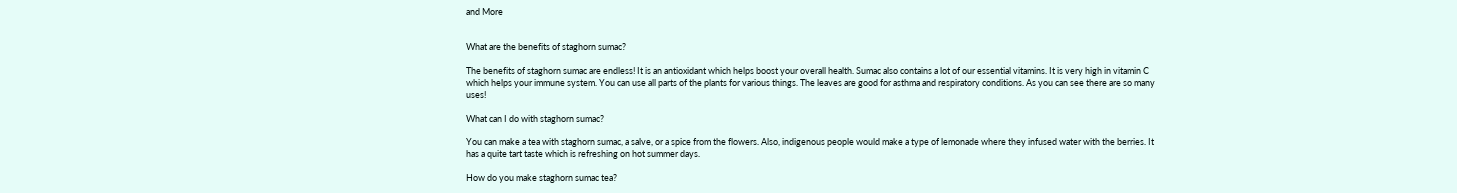and More


What are the benefits of staghorn sumac?

The benefits of staghorn sumac are endless! It is an antioxidant which helps boost your overall health. Sumac also contains a lot of our essential vitamins. It is very high in vitamin C which helps your immune system. You can use all parts of the plants for various things. The leaves are good for asthma and respiratory conditions. As you can see there are so many uses!

What can I do with staghorn sumac?

You can make a tea with staghorn sumac, a salve, or a spice from the flowers. Also, indigenous people would make a type of lemonade where they infused water with the berries. It has a quite tart taste which is refreshing on hot summer days.

How do you make staghorn sumac tea?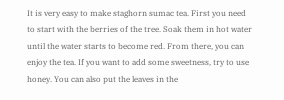It is very easy to make staghorn sumac tea. First you need to start with the berries of the tree. Soak them in hot water until the water starts to become red. From there, you can enjoy the tea. If you want to add some sweetness, try to use honey. You can also put the leaves in the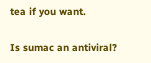tea if you want.

Is sumac an antiviral?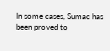In some cases, Sumac has been proved to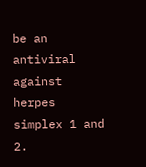be an antiviral against herpes simplex 1 and 2.